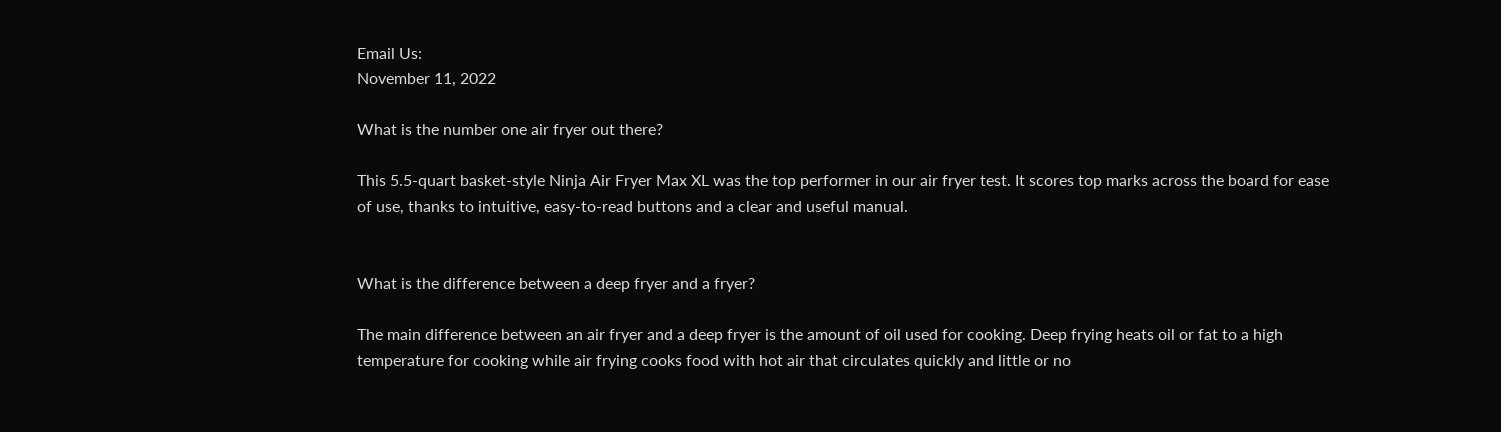Email Us:
November 11, 2022

What is the number one air fryer out there?

This 5.5-quart basket-style Ninja Air Fryer Max XL was the top performer in our air fryer test. It scores top marks across the board for ease of use, thanks to intuitive, easy-to-read buttons and a clear and useful manual.


What is the difference between a deep fryer and a fryer?

The main difference between an air fryer and a deep fryer is the amount of oil used for cooking. Deep frying heats oil or fat to a high temperature for cooking while air frying cooks food with hot air that circulates quickly and little or no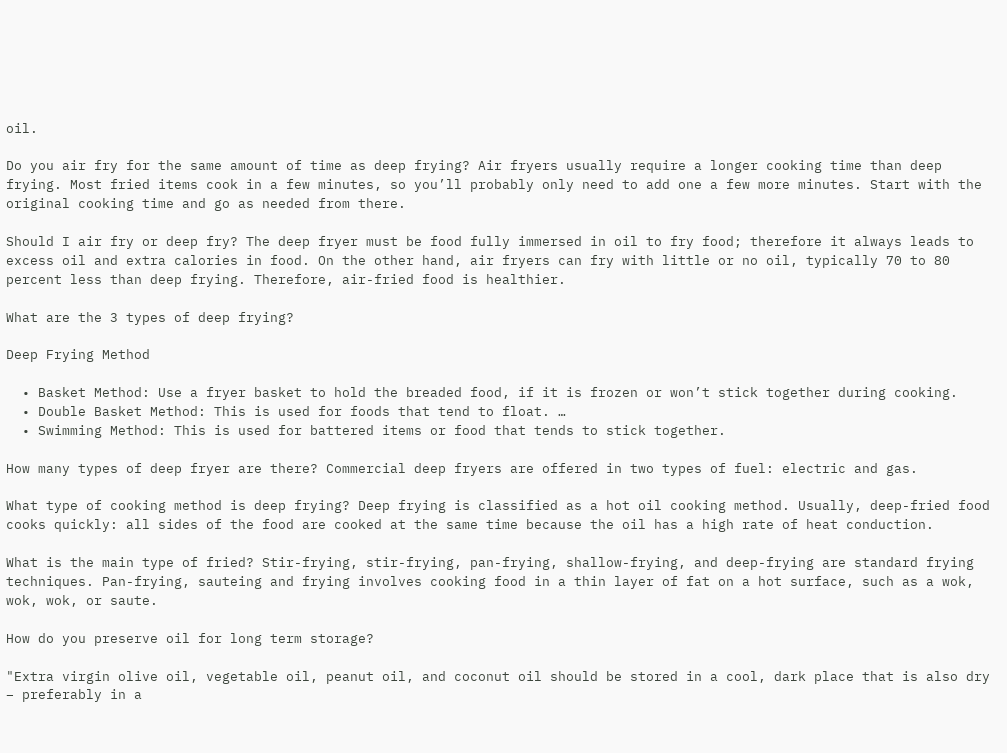oil.

Do you air fry for the same amount of time as deep frying? Air fryers usually require a longer cooking time than deep frying. Most fried items cook in a few minutes, so you’ll probably only need to add one a few more minutes. Start with the original cooking time and go as needed from there.

Should I air fry or deep fry? The deep fryer must be food fully immersed in oil to fry food; therefore it always leads to excess oil and extra calories in food. On the other hand, air fryers can fry with little or no oil, typically 70 to 80 percent less than deep frying. Therefore, air-fried food is healthier.

What are the 3 types of deep frying?

Deep Frying Method

  • Basket Method: Use a fryer basket to hold the breaded food, if it is frozen or won’t stick together during cooking.
  • Double Basket Method: This is used for foods that tend to float. …
  • Swimming Method: This is used for battered items or food that tends to stick together.

How many types of deep fryer are there? Commercial deep fryers are offered in two types of fuel: electric and gas.

What type of cooking method is deep frying? Deep frying is classified as a hot oil cooking method. Usually, deep-fried food cooks quickly: all sides of the food are cooked at the same time because the oil has a high rate of heat conduction.

What is the main type of fried? Stir-frying, stir-frying, pan-frying, shallow-frying, and deep-frying are standard frying techniques. Pan-frying, sauteing and frying involves cooking food in a thin layer of fat on a hot surface, such as a wok, wok, wok, or saute.

How do you preserve oil for long term storage?

"Extra virgin olive oil, vegetable oil, peanut oil, and coconut oil should be stored in a cool, dark place that is also dry – preferably in a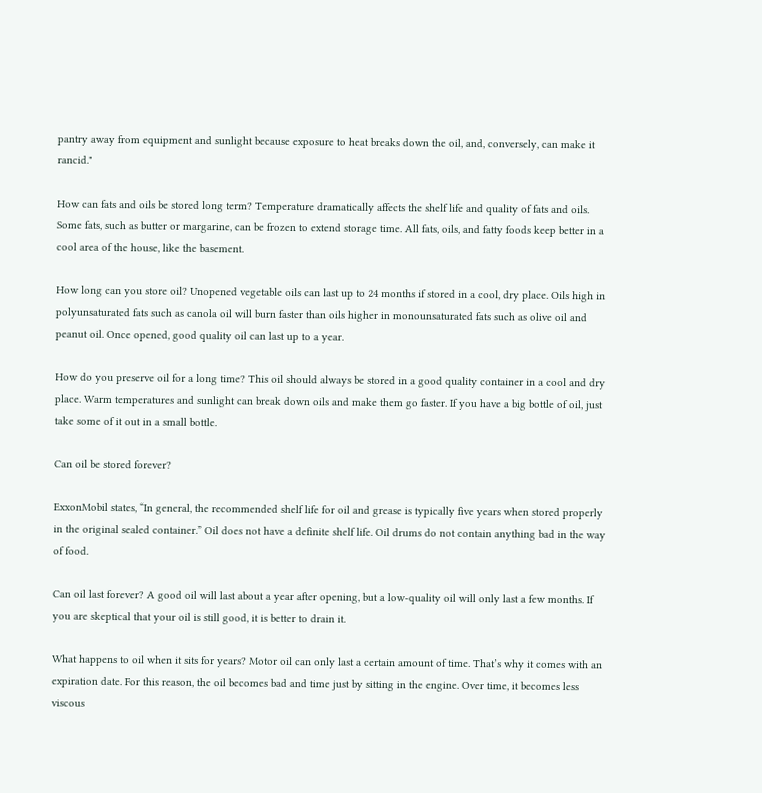pantry away from equipment and sunlight because exposure to heat breaks down the oil, and, conversely, can make it rancid."

How can fats and oils be stored long term? Temperature dramatically affects the shelf life and quality of fats and oils. Some fats, such as butter or margarine, can be frozen to extend storage time. All fats, oils, and fatty foods keep better in a cool area of the house, like the basement.

How long can you store oil? Unopened vegetable oils can last up to 24 months if stored in a cool, dry place. Oils high in polyunsaturated fats such as canola oil will burn faster than oils higher in monounsaturated fats such as olive oil and peanut oil. Once opened, good quality oil can last up to a year.

How do you preserve oil for a long time? This oil should always be stored in a good quality container in a cool and dry place. Warm temperatures and sunlight can break down oils and make them go faster. If you have a big bottle of oil, just take some of it out in a small bottle.

Can oil be stored forever?

ExxonMobil states, “In general, the recommended shelf life for oil and grease is typically five years when stored properly in the original sealed container.” Oil does not have a definite shelf life. Oil drums do not contain anything bad in the way of food.

Can oil last forever? A good oil will last about a year after opening, but a low-quality oil will only last a few months. If you are skeptical that your oil is still good, it is better to drain it.

What happens to oil when it sits for years? Motor oil can only last a certain amount of time. That’s why it comes with an expiration date. For this reason, the oil becomes bad and time just by sitting in the engine. Over time, it becomes less viscous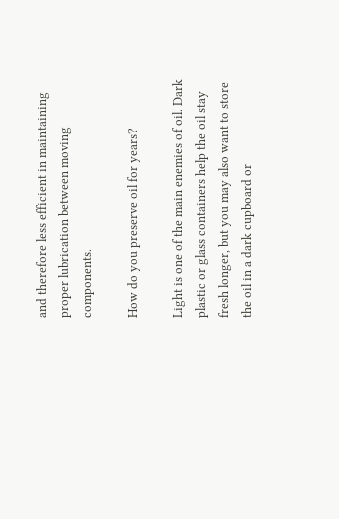and therefore less efficient in maintaining proper lubrication between moving components.

How do you preserve oil for years?

Light is one of the main enemies of oil. Dark plastic or glass containers help the oil stay fresh longer, but you may also want to store the oil in a dark cupboard or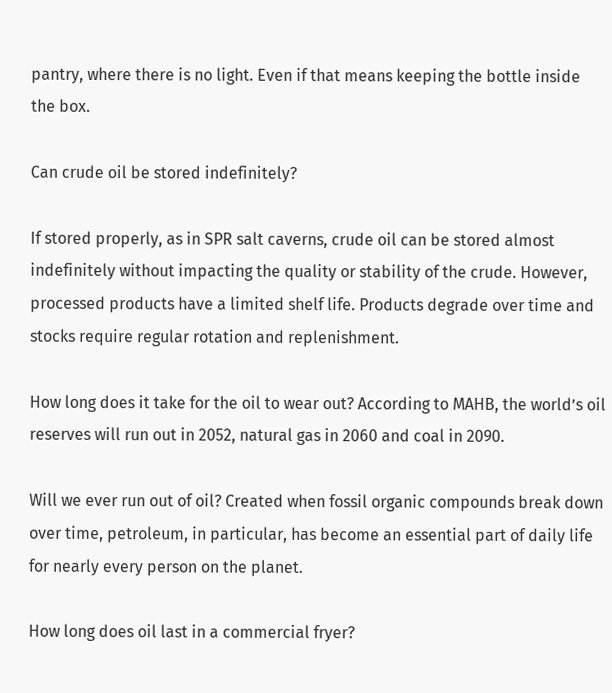pantry, where there is no light. Even if that means keeping the bottle inside the box.

Can crude oil be stored indefinitely?

If stored properly, as in SPR salt caverns, crude oil can be stored almost indefinitely without impacting the quality or stability of the crude. However, processed products have a limited shelf life. Products degrade over time and stocks require regular rotation and replenishment.

How long does it take for the oil to wear out? According to MAHB, the world’s oil reserves will run out in 2052, natural gas in 2060 and coal in 2090.

Will we ever run out of oil? Created when fossil organic compounds break down over time, petroleum, in particular, has become an essential part of daily life for nearly every person on the planet.

How long does oil last in a commercial fryer?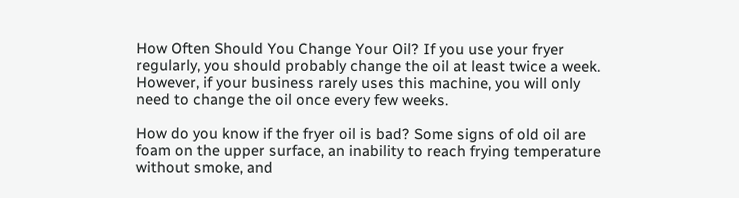How Often Should You Change Your Oil? If you use your fryer regularly, you should probably change the oil at least twice a week. However, if your business rarely uses this machine, you will only need to change the oil once every few weeks.

How do you know if the fryer oil is bad? Some signs of old oil are foam on the upper surface, an inability to reach frying temperature without smoke, and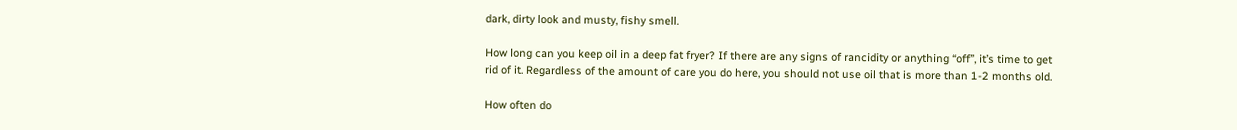dark, dirty look and musty, fishy smell.

How long can you keep oil in a deep fat fryer? If there are any signs of rancidity or anything “off”, it’s time to get rid of it. Regardless of the amount of care you do here, you should not use oil that is more than 1-2 months old.

How often do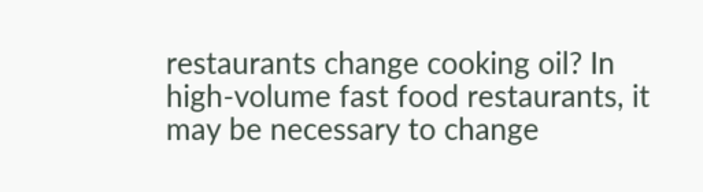restaurants change cooking oil? In high-volume fast food restaurants, it may be necessary to change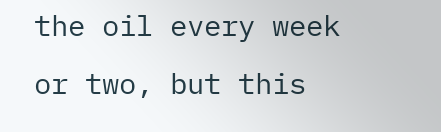the oil every week or two, but this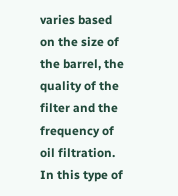varies based on the size of the barrel, the quality of the filter and the frequency of oil filtration. In this type of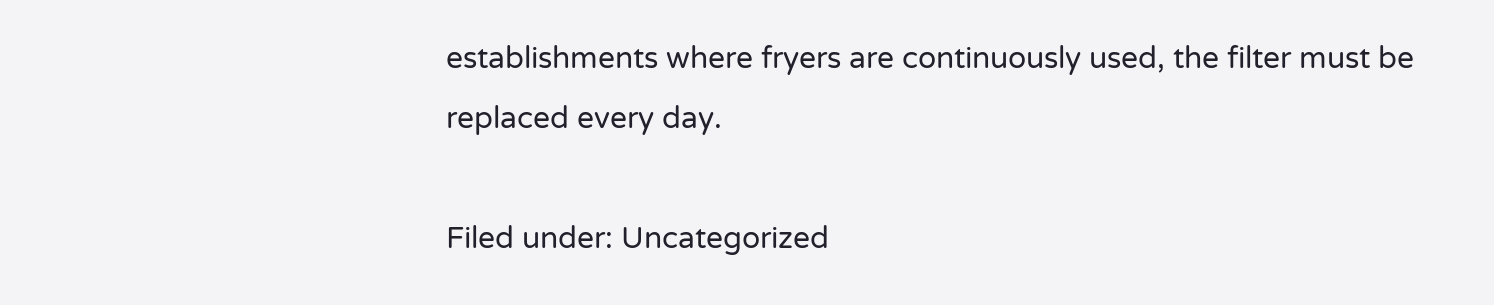establishments where fryers are continuously used, the filter must be replaced every day.

Filed under: Uncategorized